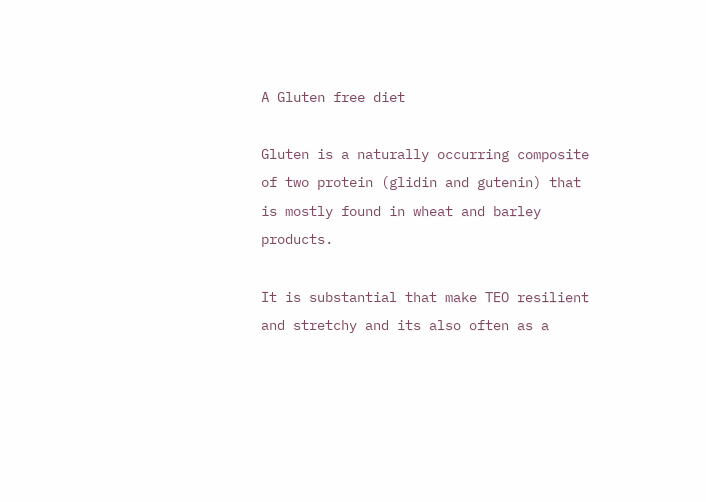A Gluten free diet

Gluten is a naturally occurring composite of two protein (glidin and gutenin) that is mostly found in wheat and barley products.

It is substantial that make TEO resilient and stretchy and its also often as a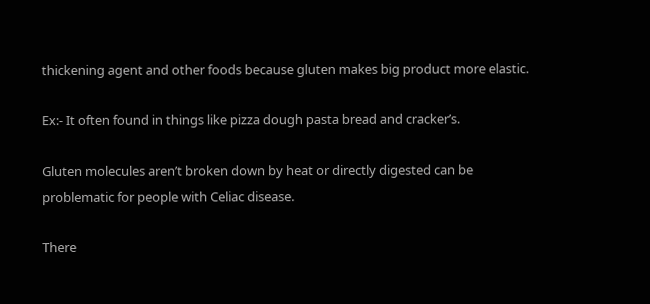thickening agent and other foods because gluten makes big product more elastic.

Ex:- It often found in things like pizza dough pasta bread and cracker’s.

Gluten molecules aren’t broken down by heat or directly digested can be problematic for people with Celiac disease.

There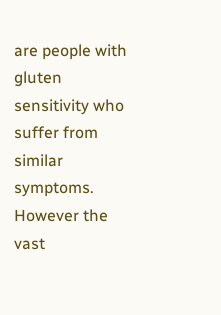are people with gluten sensitivity who suffer from similar symptoms. However the vast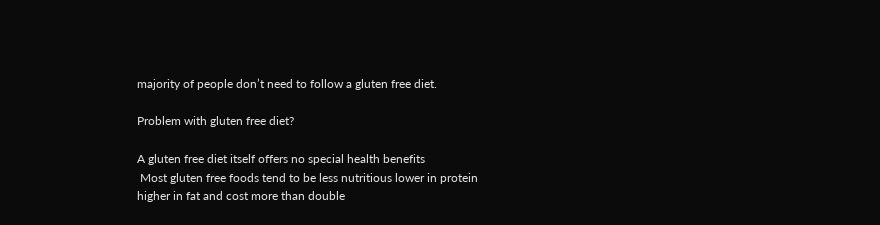majority of people don’t need to follow a gluten free diet.

Problem with gluten free diet?

A gluten free diet itself offers no special health benefits
 Most gluten free foods tend to be less nutritious lower in protein higher in fat and cost more than double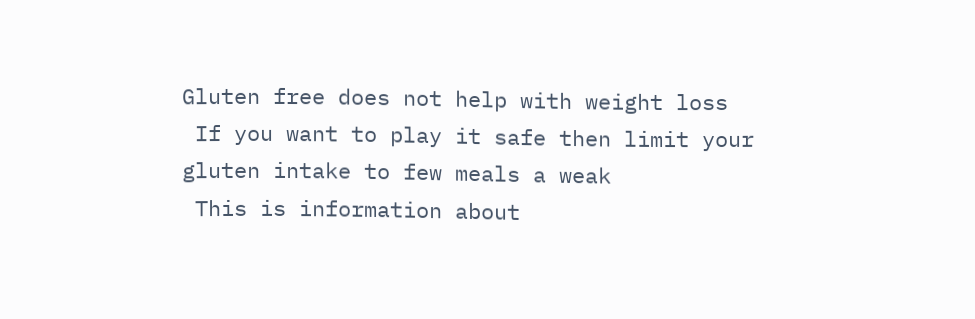Gluten free does not help with weight loss
 If you want to play it safe then limit your gluten intake to few meals a weak
 This is information about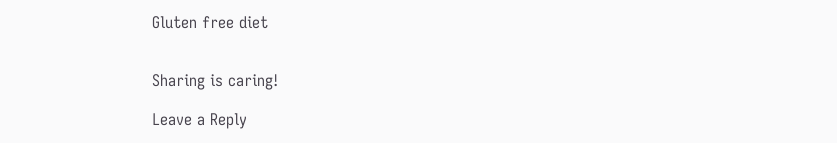Gluten free diet


Sharing is caring!

Leave a Reply